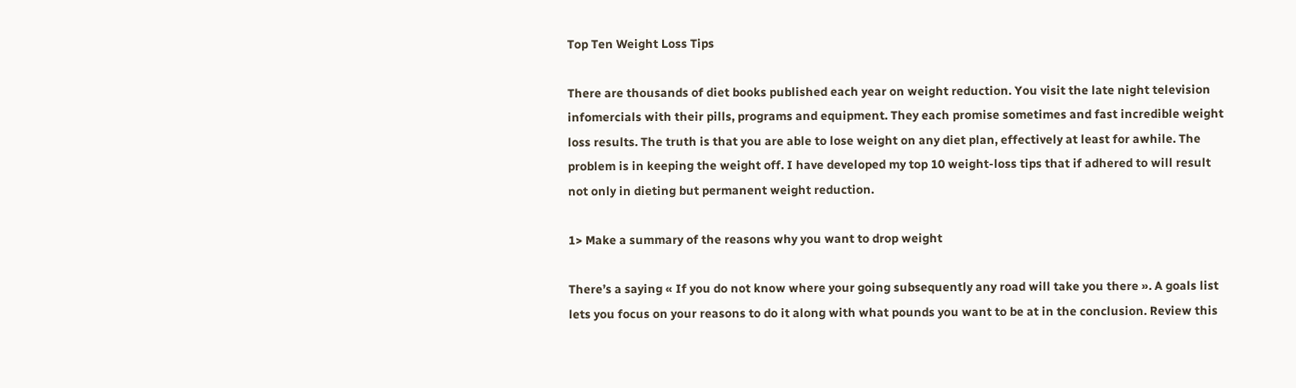Top Ten Weight Loss Tips

There are thousands of diet books published each year on weight reduction. You visit the late night television infomercials with their pills, programs and equipment. They each promise sometimes and fast incredible weight loss results. The truth is that you are able to lose weight on any diet plan, effectively at least for awhile. The problem is in keeping the weight off. I have developed my top 10 weight-loss tips that if adhered to will result not only in dieting but permanent weight reduction.

1> Make a summary of the reasons why you want to drop weight

There’s a saying « If you do not know where your going subsequently any road will take you there ». A goals list lets you focus on your reasons to do it along with what pounds you want to be at in the conclusion. Review this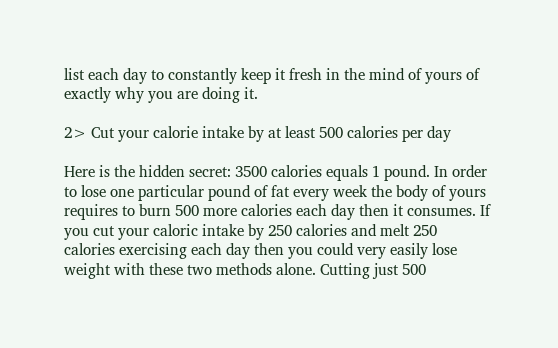list each day to constantly keep it fresh in the mind of yours of exactly why you are doing it.

2> Cut your calorie intake by at least 500 calories per day

Here is the hidden secret: 3500 calories equals 1 pound. In order to lose one particular pound of fat every week the body of yours requires to burn 500 more calories each day then it consumes. If you cut your caloric intake by 250 calories and melt 250 calories exercising each day then you could very easily lose weight with these two methods alone. Cutting just 500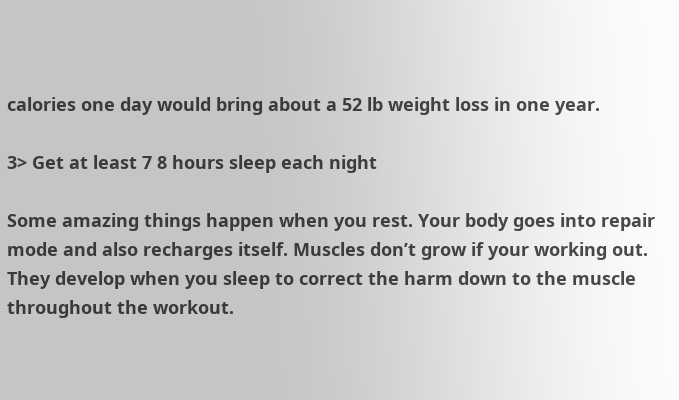calories one day would bring about a 52 lb weight loss in one year.

3> Get at least 7 8 hours sleep each night

Some amazing things happen when you rest. Your body goes into repair mode and also recharges itself. Muscles don’t grow if your working out. They develop when you sleep to correct the harm down to the muscle throughout the workout.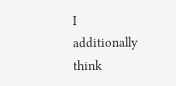I additionally think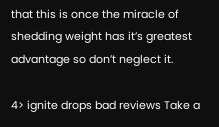that this is once the miracle of shedding weight has it’s greatest advantage so don’t neglect it.

4> ignite drops bad reviews Take a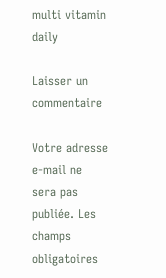multi vitamin daily

Laisser un commentaire

Votre adresse e-mail ne sera pas publiée. Les champs obligatoires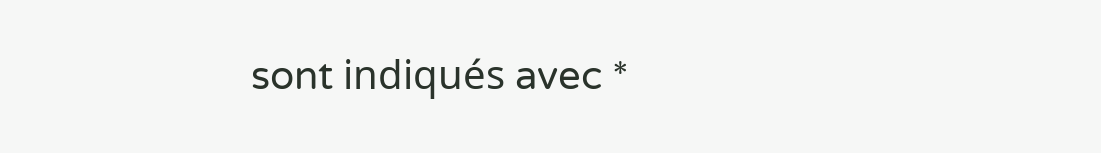sont indiqués avec *